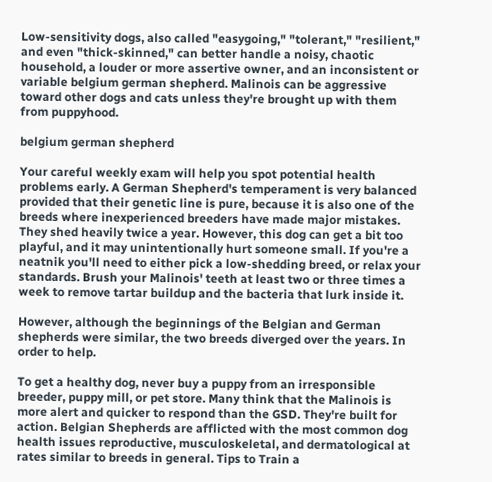Low-sensitivity dogs, also called "easygoing," "tolerant," "resilient," and even "thick-skinned," can better handle a noisy, chaotic household, a louder or more assertive owner, and an inconsistent or variable belgium german shepherd. Malinois can be aggressive toward other dogs and cats unless they're brought up with them from puppyhood.

belgium german shepherd

Your careful weekly exam will help you spot potential health problems early. A German Shepherd's temperament is very balanced provided that their genetic line is pure, because it is also one of the breeds where inexperienced breeders have made major mistakes. They shed heavily twice a year. However, this dog can get a bit too playful, and it may unintentionally hurt someone small. If you're a neatnik you'll need to either pick a low-shedding breed, or relax your standards. Brush your Malinois' teeth at least two or three times a week to remove tartar buildup and the bacteria that lurk inside it.

However, although the beginnings of the Belgian and German shepherds were similar, the two breeds diverged over the years. In order to help.

To get a healthy dog, never buy a puppy from an irresponsible breeder, puppy mill, or pet store. Many think that the Malinois is more alert and quicker to respond than the GSD. They're built for action. Belgian Shepherds are afflicted with the most common dog health issues reproductive, musculoskeletal, and dermatological at rates similar to breeds in general. Tips to Train a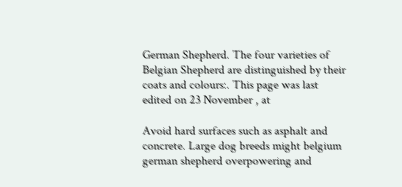German Shepherd. The four varieties of Belgian Shepherd are distinguished by their coats and colours:. This page was last edited on 23 November , at

Avoid hard surfaces such as asphalt and concrete. Large dog breeds might belgium german shepherd overpowering and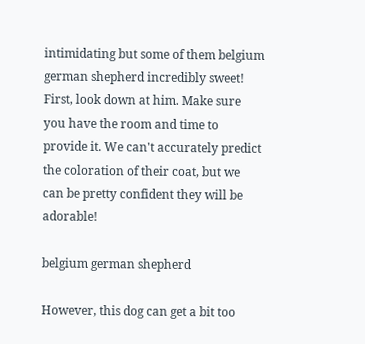intimidating but some of them belgium german shepherd incredibly sweet! First, look down at him. Make sure you have the room and time to provide it. We can't accurately predict the coloration of their coat, but we can be pretty confident they will be adorable!

belgium german shepherd

However, this dog can get a bit too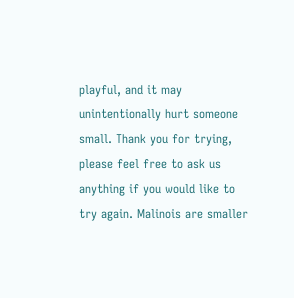playful, and it may unintentionally hurt someone small. Thank you for trying, please feel free to ask us anything if you would like to try again. Malinois are smaller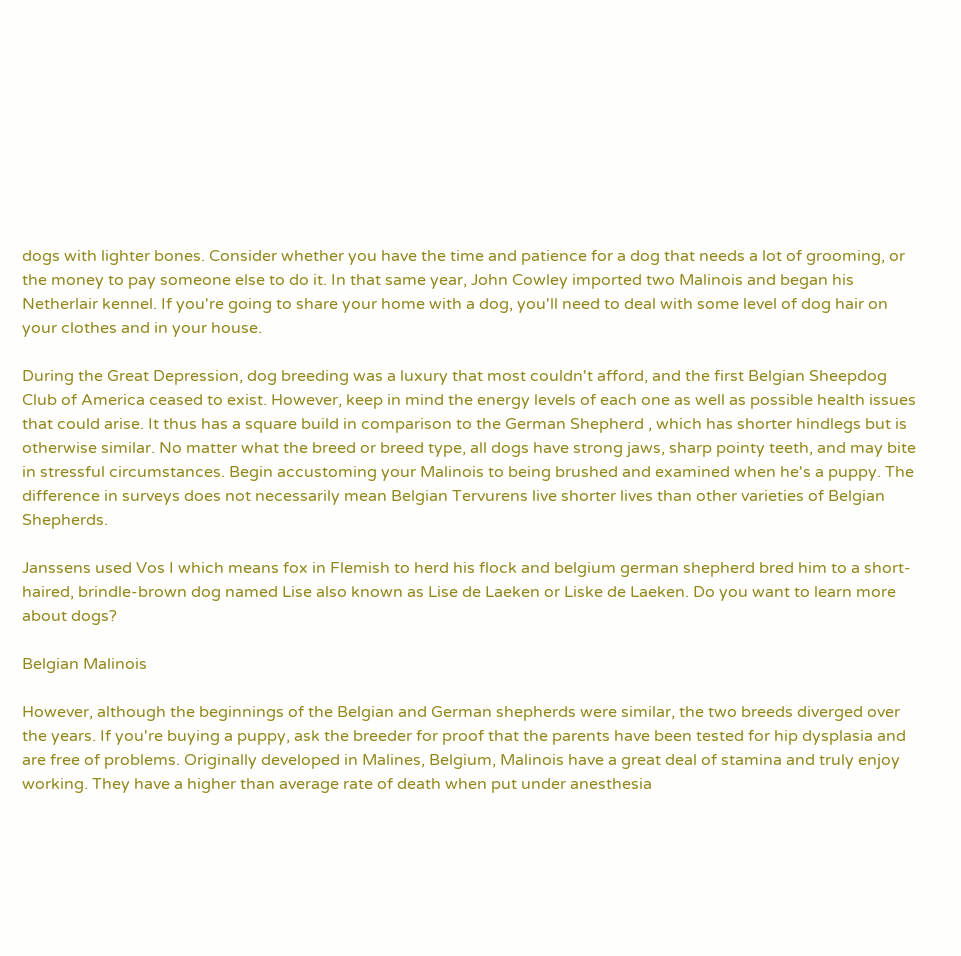dogs with lighter bones. Consider whether you have the time and patience for a dog that needs a lot of grooming, or the money to pay someone else to do it. In that same year, John Cowley imported two Malinois and began his Netherlair kennel. If you're going to share your home with a dog, you'll need to deal with some level of dog hair on your clothes and in your house.

During the Great Depression, dog breeding was a luxury that most couldn't afford, and the first Belgian Sheepdog Club of America ceased to exist. However, keep in mind the energy levels of each one as well as possible health issues that could arise. It thus has a square build in comparison to the German Shepherd , which has shorter hindlegs but is otherwise similar. No matter what the breed or breed type, all dogs have strong jaws, sharp pointy teeth, and may bite in stressful circumstances. Begin accustoming your Malinois to being brushed and examined when he's a puppy. The difference in surveys does not necessarily mean Belgian Tervurens live shorter lives than other varieties of Belgian Shepherds.

Janssens used Vos I which means fox in Flemish to herd his flock and belgium german shepherd bred him to a short-haired, brindle-brown dog named Lise also known as Lise de Laeken or Liske de Laeken. Do you want to learn more about dogs?

Belgian Malinois

However, although the beginnings of the Belgian and German shepherds were similar, the two breeds diverged over the years. If you're buying a puppy, ask the breeder for proof that the parents have been tested for hip dysplasia and are free of problems. Originally developed in Malines, Belgium, Malinois have a great deal of stamina and truly enjoy working. They have a higher than average rate of death when put under anesthesia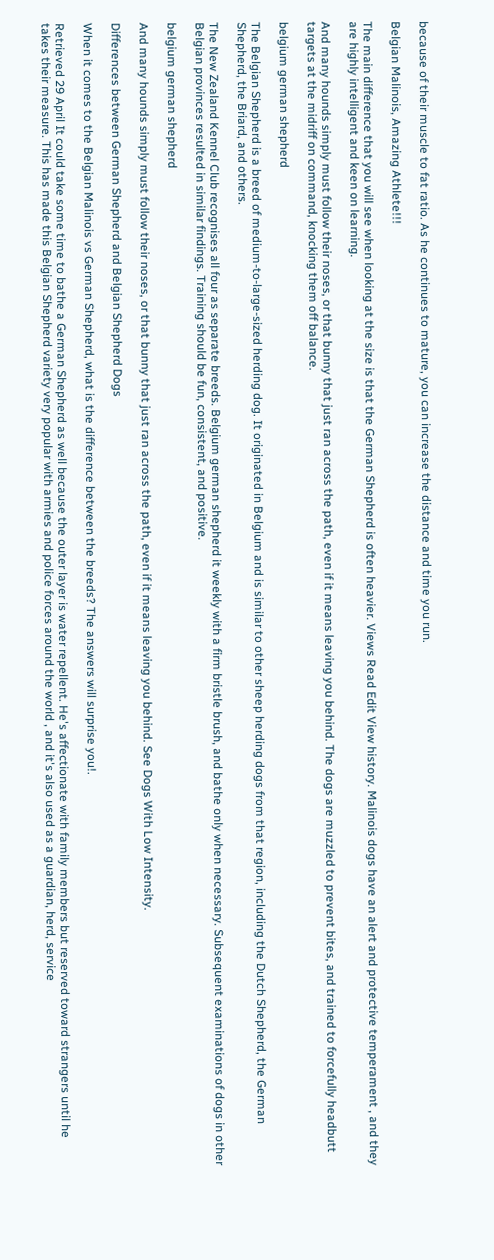because of their muscle to fat ratio. As he continues to mature, you can increase the distance and time you run.

Belgian Malinois, Amazing Athlete!!!

The main difference that you will see when looking at the size is that the German Shepherd is often heavier. Views Read Edit View history. Malinois dogs have an alert and protective temperament , and they are highly intelligent and keen on learning.

And many hounds simply must follow their noses, or that bunny that just ran across the path, even if it means leaving you behind. The dogs are muzzled to prevent bites, and trained to forcefully headbutt targets at the midriff on command, knocking them off balance.

belgium german shepherd

The Belgian Shepherd is a breed of medium-to-large-sized herding dog. It originated in Belgium and is similar to other sheep herding dogs from that region, including the Dutch Shepherd, the German Shepherd, the Briard, and others.

The New Zealand Kennel Club recognises all four as separate breeds. Belgium german shepherd it weekly with a firm bristle brush, and bathe only when necessary. Subsequent examinations of dogs in other Belgian provinces resulted in similar findings. Training should be fun, consistent, and positive.

belgium german shepherd

And many hounds simply must follow their noses, or that bunny that just ran across the path, even if it means leaving you behind. See Dogs With Low Intensity.

Differences between German Shepherd and Belgian Shepherd Dogs

When it comes to the Belgian Malinois vs German Shepherd, what is the difference between the breeds? The answers will surprise you!.

Retrieved 29 April It could take some time to bathe a German Shepherd as well because the outer layer is water repellent. He's affectionate with family members but reserved toward strangers until he takes their measure. This has made this Belgian Shepherd variety very popular with armies and police forces around the world , and it's also used as a guardian, herd, service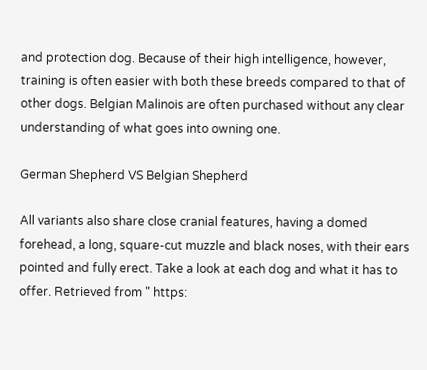and protection dog. Because of their high intelligence, however, training is often easier with both these breeds compared to that of other dogs. Belgian Malinois are often purchased without any clear understanding of what goes into owning one.

German Shepherd VS Belgian Shepherd

All variants also share close cranial features, having a domed forehead, a long, square-cut muzzle and black noses, with their ears pointed and fully erect. Take a look at each dog and what it has to offer. Retrieved from " https: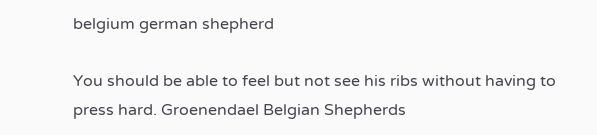belgium german shepherd

You should be able to feel but not see his ribs without having to press hard. Groenendael Belgian Shepherds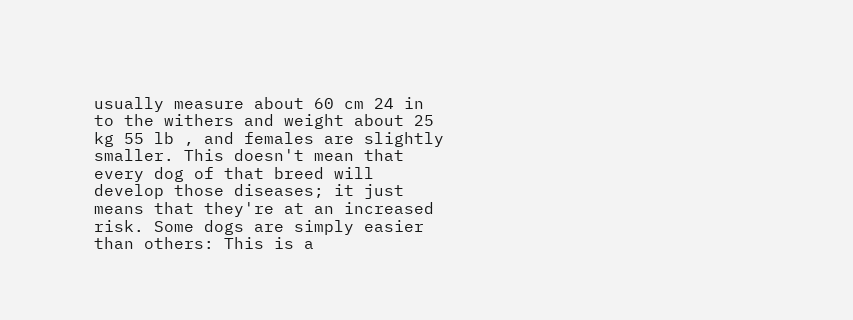usually measure about 60 cm 24 in to the withers and weight about 25 kg 55 lb , and females are slightly smaller. This doesn't mean that every dog of that breed will develop those diseases; it just means that they're at an increased risk. Some dogs are simply easier than others: This is a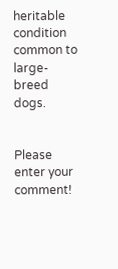heritable condition common to large-breed dogs.


Please enter your comment!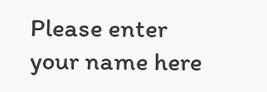Please enter your name here